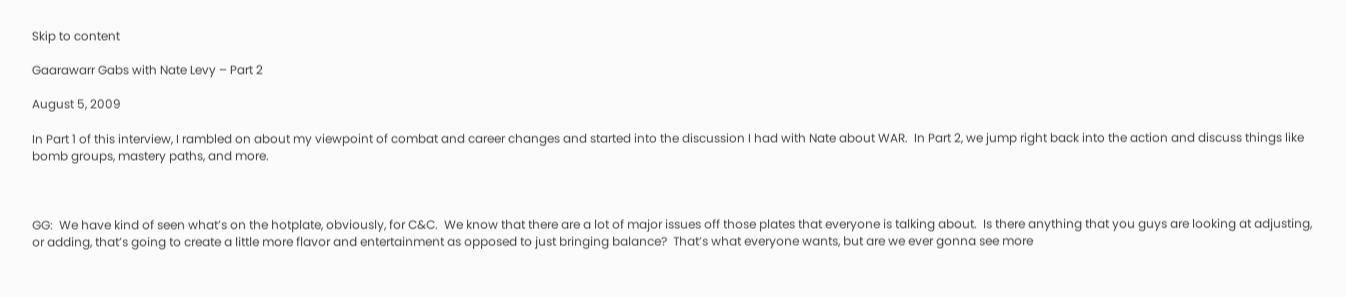Skip to content

Gaarawarr Gabs with Nate Levy – Part 2

August 5, 2009

In Part 1 of this interview, I rambled on about my viewpoint of combat and career changes and started into the discussion I had with Nate about WAR.  In Part 2, we jump right back into the action and discuss things like bomb groups, mastery paths, and more.



GG:  We have kind of seen what’s on the hotplate, obviously, for C&C.  We know that there are a lot of major issues off those plates that everyone is talking about.  Is there anything that you guys are looking at adjusting, or adding, that’s going to create a little more flavor and entertainment as opposed to just bringing balance?  That’s what everyone wants, but are we ever gonna see more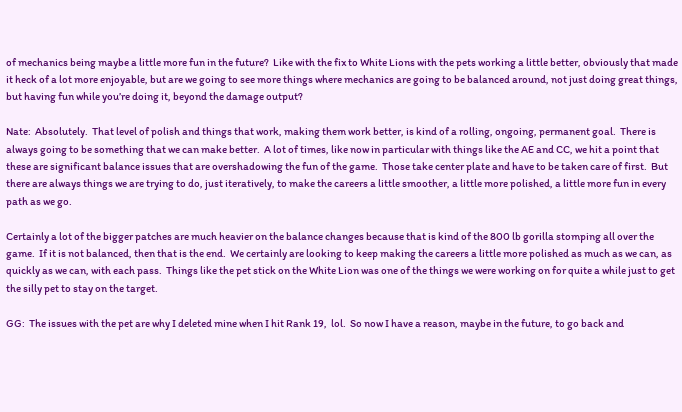of mechanics being maybe a little more fun in the future?  Like with the fix to White Lions with the pets working a little better, obviously that made it heck of a lot more enjoyable, but are we going to see more things where mechanics are going to be balanced around, not just doing great things, but having fun while you’re doing it, beyond the damage output?

Nate:  Absolutely.  That level of polish and things that work, making them work better, is kind of a rolling, ongoing, permanent goal.  There is always going to be something that we can make better.  A lot of times, like now in particular with things like the AE and CC, we hit a point that these are significant balance issues that are overshadowing the fun of the game.  Those take center plate and have to be taken care of first.  But there are always things we are trying to do, just iteratively, to make the careers a little smoother, a little more polished, a little more fun in every path as we go.

Certainly a lot of the bigger patches are much heavier on the balance changes because that is kind of the 800 lb gorilla stomping all over the game.  If it is not balanced, then that is the end.  We certainly are looking to keep making the careers a little more polished as much as we can, as quickly as we can, with each pass.  Things like the pet stick on the White Lion was one of the things we were working on for quite a while just to get the silly pet to stay on the target.

GG:  The issues with the pet are why I deleted mine when I hit Rank 19,  lol.  So now I have a reason, maybe in the future, to go back and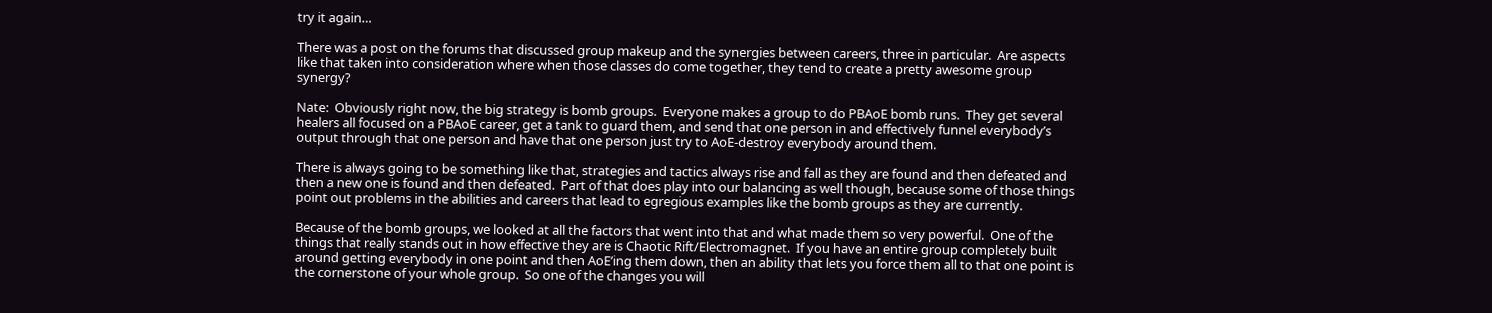try it again…

There was a post on the forums that discussed group makeup and the synergies between careers, three in particular.  Are aspects like that taken into consideration where when those classes do come together, they tend to create a pretty awesome group synergy?

Nate:  Obviously right now, the big strategy is bomb groups.  Everyone makes a group to do PBAoE bomb runs.  They get several healers all focused on a PBAoE career, get a tank to guard them, and send that one person in and effectively funnel everybody’s output through that one person and have that one person just try to AoE-destroy everybody around them.

There is always going to be something like that, strategies and tactics always rise and fall as they are found and then defeated and then a new one is found and then defeated.  Part of that does play into our balancing as well though, because some of those things point out problems in the abilities and careers that lead to egregious examples like the bomb groups as they are currently.

Because of the bomb groups, we looked at all the factors that went into that and what made them so very powerful.  One of the things that really stands out in how effective they are is Chaotic Rift/Electromagnet.  If you have an entire group completely built around getting everybody in one point and then AoE’ing them down, then an ability that lets you force them all to that one point is the cornerstone of your whole group.  So one of the changes you will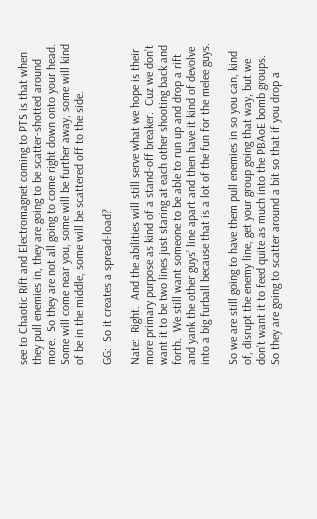see to Chaotic Rift and Electromagnet coming to PTS is that when they pull enemies in, they are going to be scatter-shotted around more.  So they are not all going to come right down onto your head.  Some will come near you, some will be further away, some will kind of be in the middle, some will be scattered off to the side.

GG:  So it creates a spread-load?

Nate:  Right.  And the abilities will still serve what we hope is their more primary purpose as kind of a stand-off breaker.  Cuz we don’t want it to be two lines just staring at each other shooting back and forth.  We still want someone to be able to run up and drop a rift and yank the other guys’ line apart and then have it kind of devolve into a big furball because that is a lot of the fun for the melee guys.

So we are still going to have them pull enemies in so you can, kind of, disrupt the enemy line, get your group going that way, but we don’t want it to feed quite as much into the PBAoE bomb groups.  So they are going to scatter around a bit so that if you drop a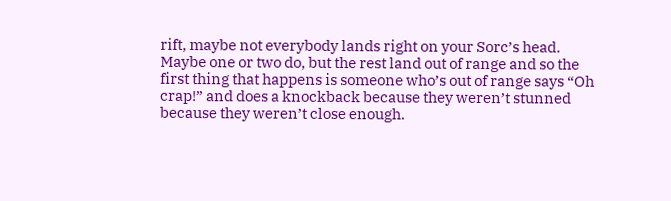rift, maybe not everybody lands right on your Sorc’s head.  Maybe one or two do, but the rest land out of range and so the first thing that happens is someone who’s out of range says “Oh crap!” and does a knockback because they weren’t stunned because they weren’t close enough.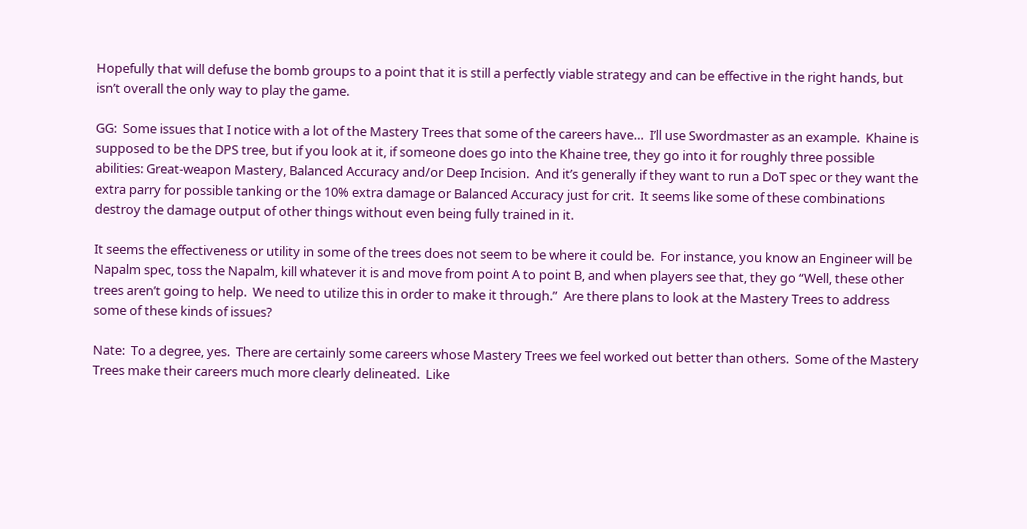Hopefully that will defuse the bomb groups to a point that it is still a perfectly viable strategy and can be effective in the right hands, but isn’t overall the only way to play the game.

GG:  Some issues that I notice with a lot of the Mastery Trees that some of the careers have…  I’ll use Swordmaster as an example.  Khaine is supposed to be the DPS tree, but if you look at it, if someone does go into the Khaine tree, they go into it for roughly three possible abilities: Great-weapon Mastery, Balanced Accuracy and/or Deep Incision.  And it’s generally if they want to run a DoT spec or they want the extra parry for possible tanking or the 10% extra damage or Balanced Accuracy just for crit.  It seems like some of these combinations destroy the damage output of other things without even being fully trained in it.

It seems the effectiveness or utility in some of the trees does not seem to be where it could be.  For instance, you know an Engineer will be Napalm spec, toss the Napalm, kill whatever it is and move from point A to point B, and when players see that, they go “Well, these other trees aren’t going to help.  We need to utilize this in order to make it through.”  Are there plans to look at the Mastery Trees to address some of these kinds of issues?

Nate:  To a degree, yes.  There are certainly some careers whose Mastery Trees we feel worked out better than others.  Some of the Mastery Trees make their careers much more clearly delineated.  Like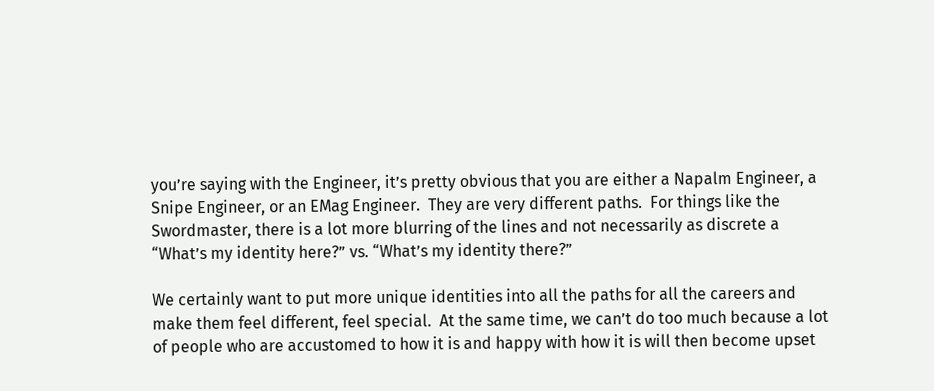you’re saying with the Engineer, it’s pretty obvious that you are either a Napalm Engineer, a Snipe Engineer, or an EMag Engineer.  They are very different paths.  For things like the Swordmaster, there is a lot more blurring of the lines and not necessarily as discrete a “What’s my identity here?” vs. “What’s my identity there?”

We certainly want to put more unique identities into all the paths for all the careers and make them feel different, feel special.  At the same time, we can’t do too much because a lot of people who are accustomed to how it is and happy with how it is will then become upset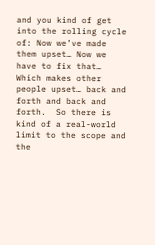and you kind of get into the rolling cycle of: Now we’ve made them upset… Now we have to fix that… Which makes other people upset… back and forth and back and forth.  So there is kind of a real-world limit to the scope and the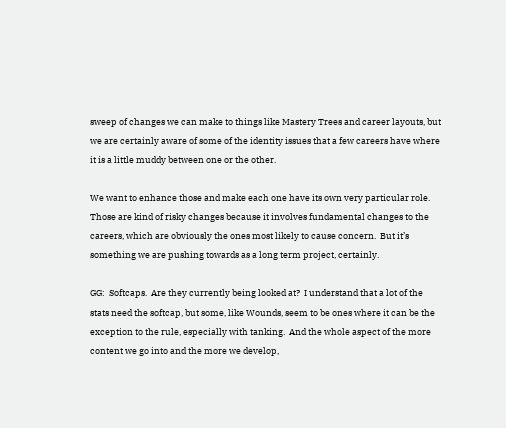sweep of changes we can make to things like Mastery Trees and career layouts, but we are certainly aware of some of the identity issues that a few careers have where it is a little muddy between one or the other.

We want to enhance those and make each one have its own very particular role.  Those are kind of risky changes because it involves fundamental changes to the careers, which are obviously the ones most likely to cause concern.  But it’s something we are pushing towards as a long term project, certainly.

GG:  Softcaps.  Are they currently being looked at?  I understand that a lot of the stats need the softcap, but some, like Wounds, seem to be ones where it can be the exception to the rule, especially with tanking.  And the whole aspect of the more content we go into and the more we develop,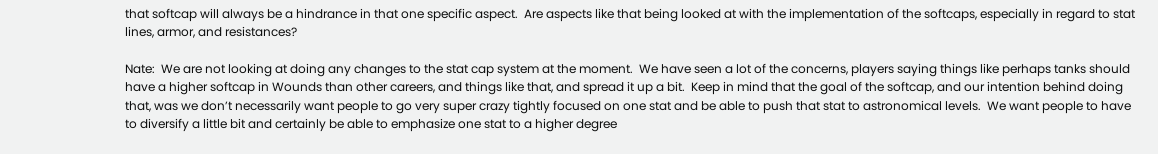that softcap will always be a hindrance in that one specific aspect.  Are aspects like that being looked at with the implementation of the softcaps, especially in regard to stat lines, armor, and resistances?

Nate:  We are not looking at doing any changes to the stat cap system at the moment.  We have seen a lot of the concerns, players saying things like perhaps tanks should have a higher softcap in Wounds than other careers, and things like that, and spread it up a bit.  Keep in mind that the goal of the softcap, and our intention behind doing that, was we don’t necessarily want people to go very super crazy tightly focused on one stat and be able to push that stat to astronomical levels.  We want people to have to diversify a little bit and certainly be able to emphasize one stat to a higher degree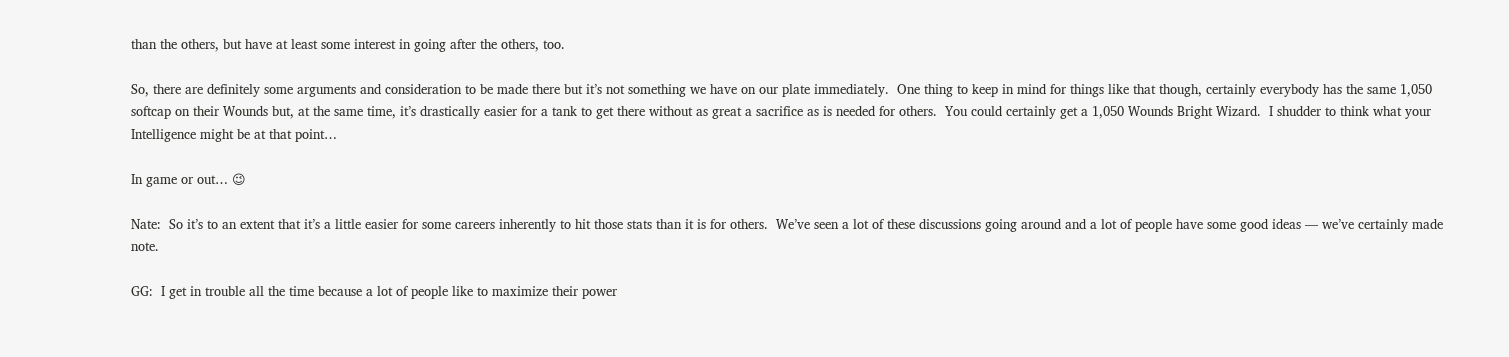than the others, but have at least some interest in going after the others, too.

So, there are definitely some arguments and consideration to be made there but it’s not something we have on our plate immediately.  One thing to keep in mind for things like that though, certainly everybody has the same 1,050 softcap on their Wounds but, at the same time, it’s drastically easier for a tank to get there without as great a sacrifice as is needed for others.  You could certainly get a 1,050 Wounds Bright Wizard.  I shudder to think what your Intelligence might be at that point…

In game or out… 😉

Nate:  So it’s to an extent that it’s a little easier for some careers inherently to hit those stats than it is for others.  We’ve seen a lot of these discussions going around and a lot of people have some good ideas — we’ve certainly made note.

GG:  I get in trouble all the time because a lot of people like to maximize their power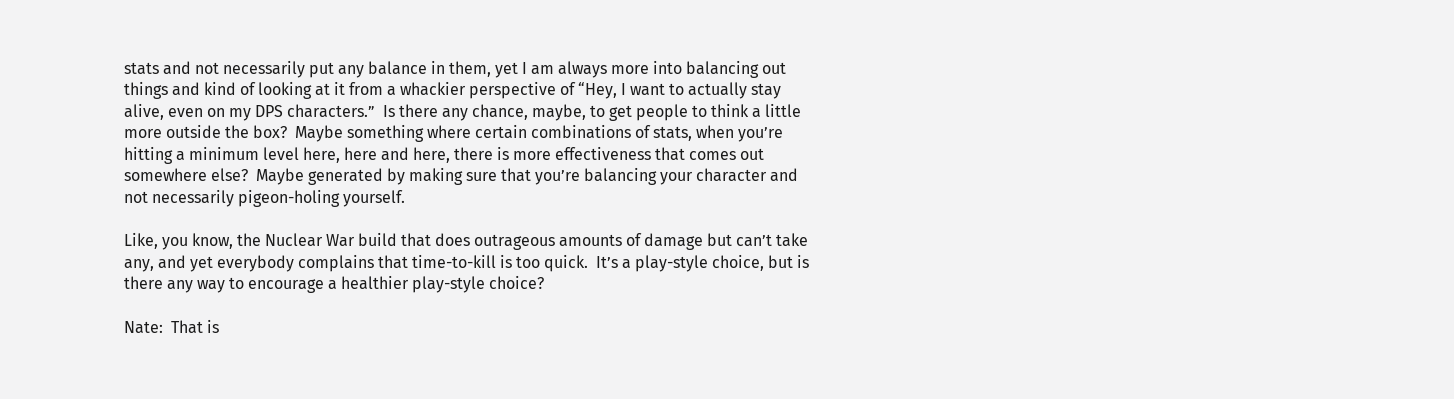stats and not necessarily put any balance in them, yet I am always more into balancing out things and kind of looking at it from a whackier perspective of “Hey, I want to actually stay alive, even on my DPS characters.”  Is there any chance, maybe, to get people to think a little more outside the box?  Maybe something where certain combinations of stats, when you’re hitting a minimum level here, here and here, there is more effectiveness that comes out somewhere else?  Maybe generated by making sure that you’re balancing your character and not necessarily pigeon-holing yourself.

Like, you know, the Nuclear War build that does outrageous amounts of damage but can’t take any, and yet everybody complains that time-to-kill is too quick.  It’s a play-style choice, but is there any way to encourage a healthier play-style choice?

Nate:  That is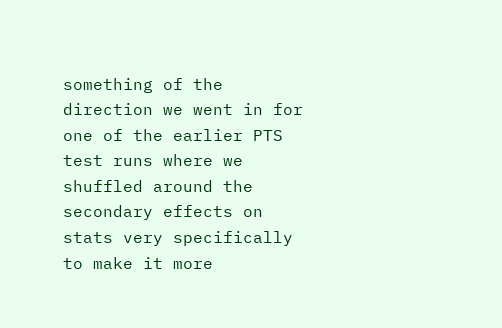something of the direction we went in for one of the earlier PTS test runs where we shuffled around the secondary effects on stats very specifically to make it more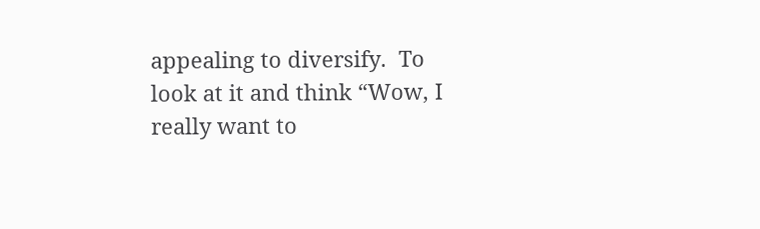appealing to diversify.  To look at it and think “Wow, I really want to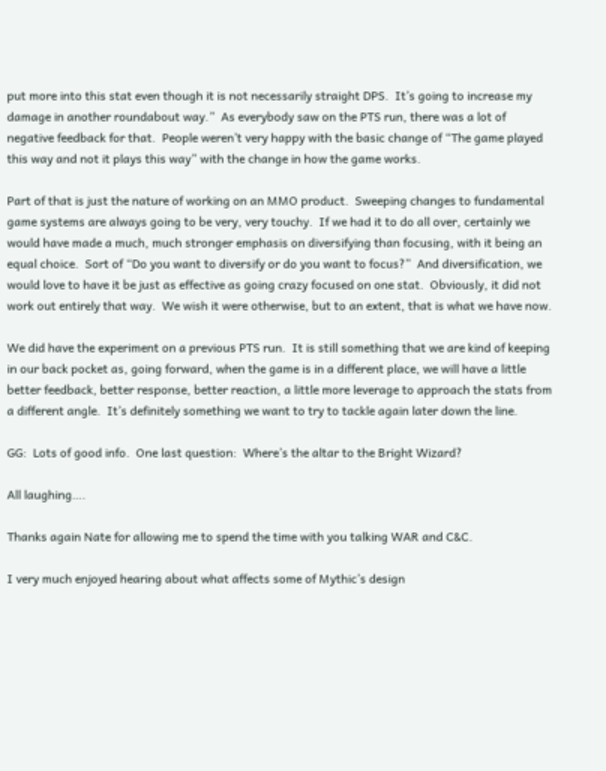put more into this stat even though it is not necessarily straight DPS.  It’s going to increase my damage in another roundabout way.”  As everybody saw on the PTS run, there was a lot of negative feedback for that.  People weren’t very happy with the basic change of “The game played this way and not it plays this way” with the change in how the game works.

Part of that is just the nature of working on an MMO product.  Sweeping changes to fundamental game systems are always going to be very, very touchy.  If we had it to do all over, certainly we would have made a much, much stronger emphasis on diversifying than focusing, with it being an equal choice.  Sort of “Do you want to diversify or do you want to focus?”  And diversification, we would love to have it be just as effective as going crazy focused on one stat.  Obviously, it did not work out entirely that way.  We wish it were otherwise, but to an extent, that is what we have now.

We did have the experiment on a previous PTS run.  It is still something that we are kind of keeping in our back pocket as, going forward, when the game is in a different place, we will have a little better feedback, better response, better reaction, a little more leverage to approach the stats from a different angle.  It’s definitely something we want to try to tackle again later down the line.

GG:  Lots of good info.  One last question:  Where’s the altar to the Bright Wizard?

All laughing….

Thanks again Nate for allowing me to spend the time with you talking WAR and C&C.

I very much enjoyed hearing about what affects some of Mythic’s design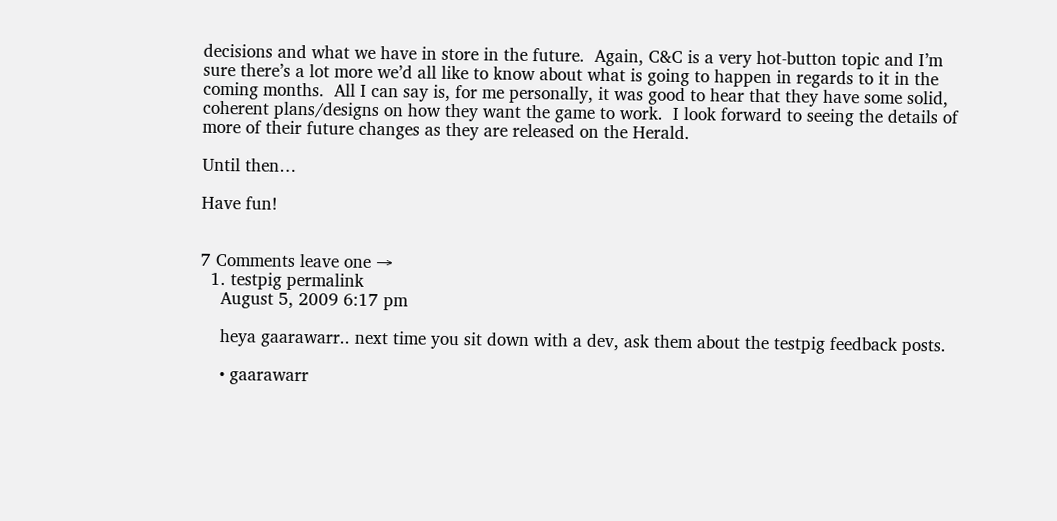decisions and what we have in store in the future.  Again, C&C is a very hot-button topic and I’m sure there’s a lot more we’d all like to know about what is going to happen in regards to it in the coming months.  All I can say is, for me personally, it was good to hear that they have some solid, coherent plans/designs on how they want the game to work.  I look forward to seeing the details of more of their future changes as they are released on the Herald.

Until then…

Have fun!


7 Comments leave one →
  1. testpig permalink
    August 5, 2009 6:17 pm

    heya gaarawarr.. next time you sit down with a dev, ask them about the testpig feedback posts.

    • gaarawarr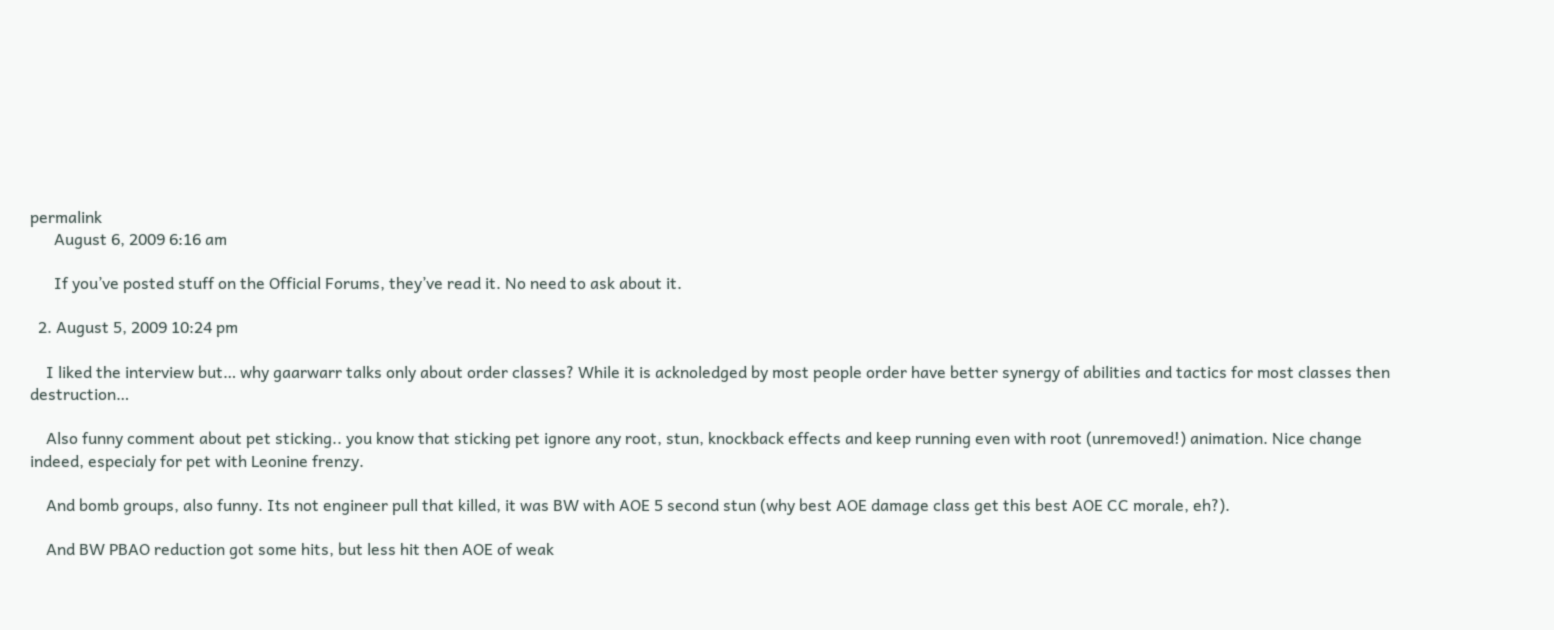permalink
      August 6, 2009 6:16 am

      If you’ve posted stuff on the Official Forums, they’ve read it. No need to ask about it.

  2. August 5, 2009 10:24 pm

    I liked the interview but… why gaarwarr talks only about order classes? While it is acknoledged by most people order have better synergy of abilities and tactics for most classes then destruction…

    Also funny comment about pet sticking.. you know that sticking pet ignore any root, stun, knockback effects and keep running even with root (unremoved!) animation. Nice change indeed, especialy for pet with Leonine frenzy.

    And bomb groups, also funny. Its not engineer pull that killed, it was BW with AOE 5 second stun (why best AOE damage class get this best AOE CC morale, eh?).

    And BW PBAO reduction got some hits, but less hit then AOE of weak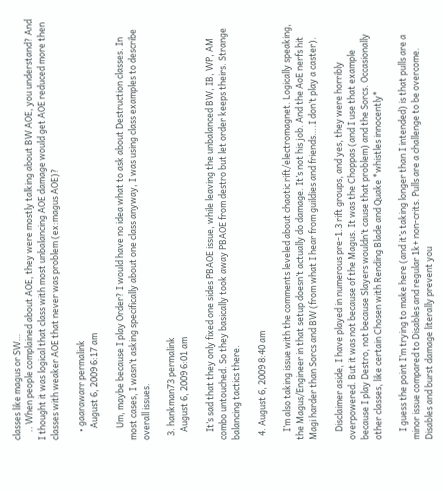classes like magus or SW…
    .. When people complained about AOE, they were mostly talking about BW AOE, you understand? And I thought it was logical that class with most unbalancing AOE damage would get AOE reduced more then classes with weaker AOE that never was problem (ex:magus AOE)?

    • gaarawarr permalink
      August 6, 2009 6:17 am

      Um, maybe because I play Order? I would have no idea what to ask about Destruction classes. In most cases, I wasn’t asking specifically about one class anyway, I was using class examples to describe overall issues.

  3. hankman73 permalink
    August 6, 2009 6:01 am

    It’s sad that they only fixed one sides PBAOE issue, while leaving the unbalanced BW, IB, WP, AM combo untouched. So they basically took away PBAOE from destro but let order keeps theirs. Strange balancing tactics there.

  4. August 6, 2009 8:40 am

    I’m also taking issue with the comments leveled about chaotic rift/electromagnet. Logically speaking, the Magus/Engineer in that setup doesn’t actually do damage. It’s not his job. And the AoE nerfs hit Magi harder than Sorcs and BW (from what I hear from guildies and friends….I don’t play a caster).

    Disclaimer aside, I have played in numerous pre-1.3 rift groups, and yes, they were horribly overpowered. But it was not because of the Magus. It was the Choppas (and I use that example because I play Destro, not because Slayers wouldn’t cause that problem) and the Sorcs. Occasionally other classes, like certain Chosen with Rending Blade and Quake *whistles innocently*

    I guess the point I’m trying to make here (and it’s taking longer than I intended) is that pulls are a minor issue compared to Disables and regular 1k+ non-crits. Pulls are a challenge to be overcome. Disables and burst damage literally prevent you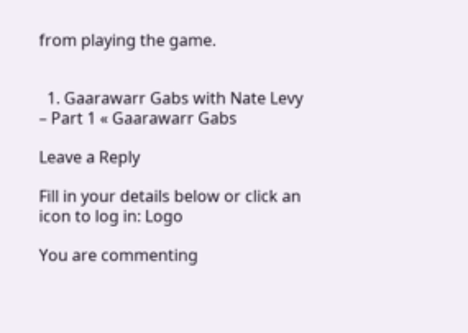from playing the game.


  1. Gaarawarr Gabs with Nate Levy – Part 1 « Gaarawarr Gabs

Leave a Reply

Fill in your details below or click an icon to log in: Logo

You are commenting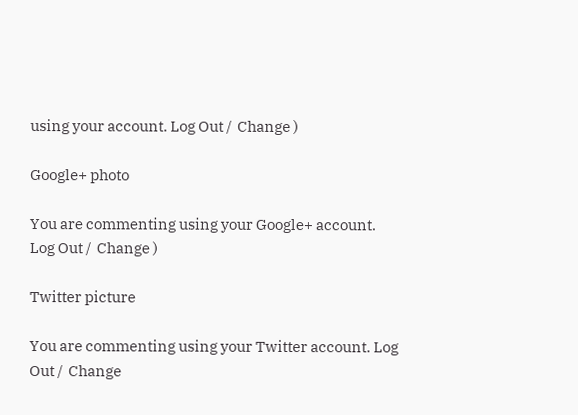using your account. Log Out /  Change )

Google+ photo

You are commenting using your Google+ account. Log Out /  Change )

Twitter picture

You are commenting using your Twitter account. Log Out /  Change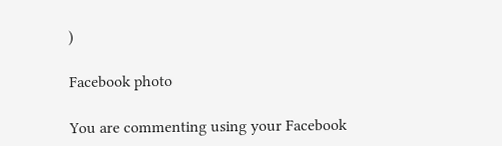)

Facebook photo

You are commenting using your Facebook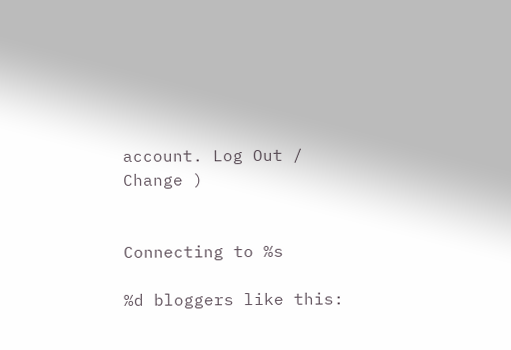account. Log Out /  Change )


Connecting to %s

%d bloggers like this: